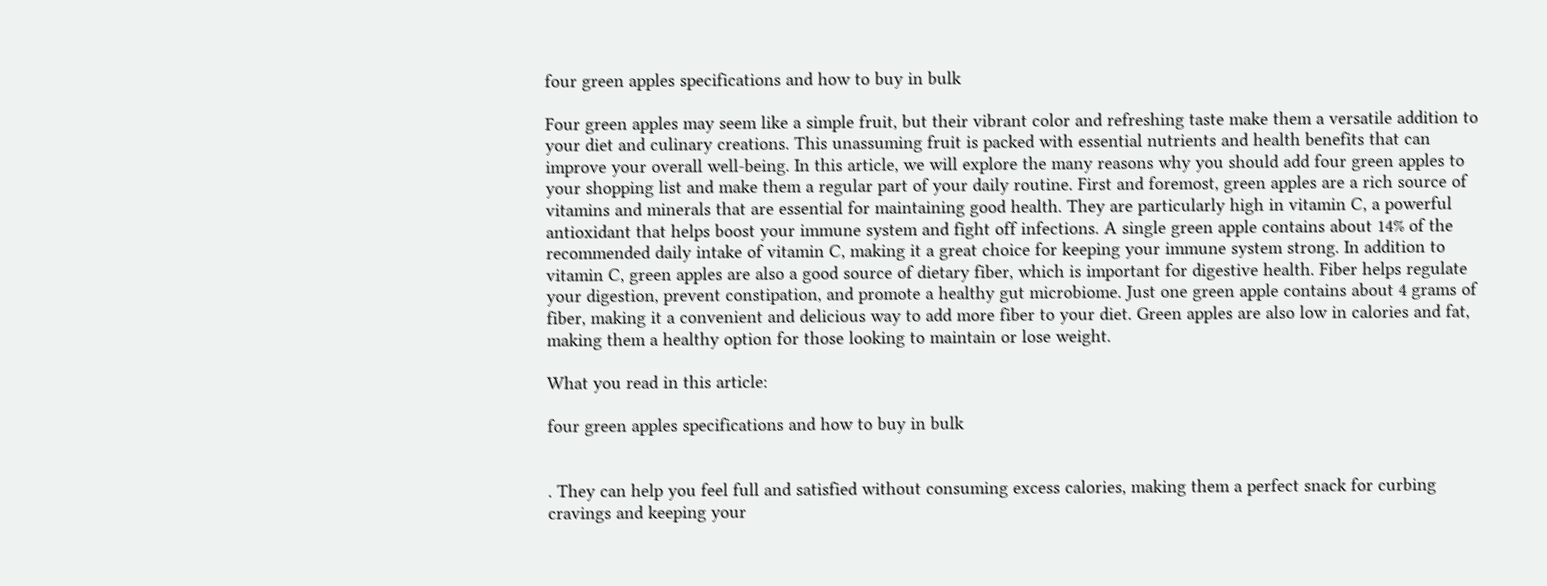four green apples specifications and how to buy in bulk

Four green apples may seem like a simple fruit, but their vibrant color and refreshing taste make them a versatile addition to your diet and culinary creations. This unassuming fruit is packed with essential nutrients and health benefits that can improve your overall well-being. In this article, we will explore the many reasons why you should add four green apples to your shopping list and make them a regular part of your daily routine. First and foremost, green apples are a rich source of vitamins and minerals that are essential for maintaining good health. They are particularly high in vitamin C, a powerful antioxidant that helps boost your immune system and fight off infections. A single green apple contains about 14% of the recommended daily intake of vitamin C, making it a great choice for keeping your immune system strong. In addition to vitamin C, green apples are also a good source of dietary fiber, which is important for digestive health. Fiber helps regulate your digestion, prevent constipation, and promote a healthy gut microbiome. Just one green apple contains about 4 grams of fiber, making it a convenient and delicious way to add more fiber to your diet. Green apples are also low in calories and fat, making them a healthy option for those looking to maintain or lose weight.

What you read in this article:

four green apples specifications and how to buy in bulk


. They can help you feel full and satisfied without consuming excess calories, making them a perfect snack for curbing cravings and keeping your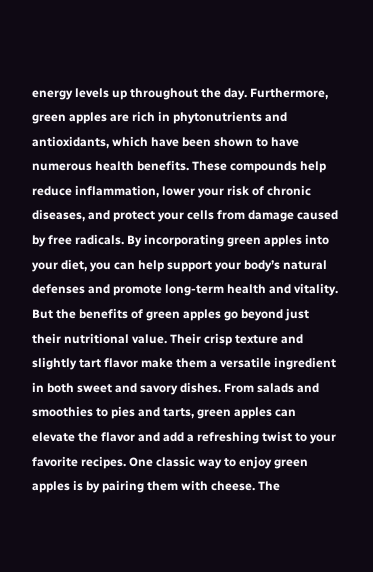energy levels up throughout the day. Furthermore, green apples are rich in phytonutrients and antioxidants, which have been shown to have numerous health benefits. These compounds help reduce inflammation, lower your risk of chronic diseases, and protect your cells from damage caused by free radicals. By incorporating green apples into your diet, you can help support your body’s natural defenses and promote long-term health and vitality. But the benefits of green apples go beyond just their nutritional value. Their crisp texture and slightly tart flavor make them a versatile ingredient in both sweet and savory dishes. From salads and smoothies to pies and tarts, green apples can elevate the flavor and add a refreshing twist to your favorite recipes. One classic way to enjoy green apples is by pairing them with cheese. The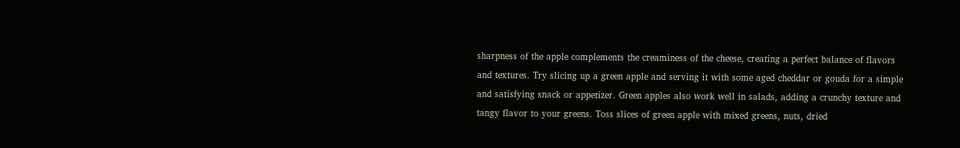sharpness of the apple complements the creaminess of the cheese, creating a perfect balance of flavors and textures. Try slicing up a green apple and serving it with some aged cheddar or gouda for a simple and satisfying snack or appetizer. Green apples also work well in salads, adding a crunchy texture and tangy flavor to your greens. Toss slices of green apple with mixed greens, nuts, dried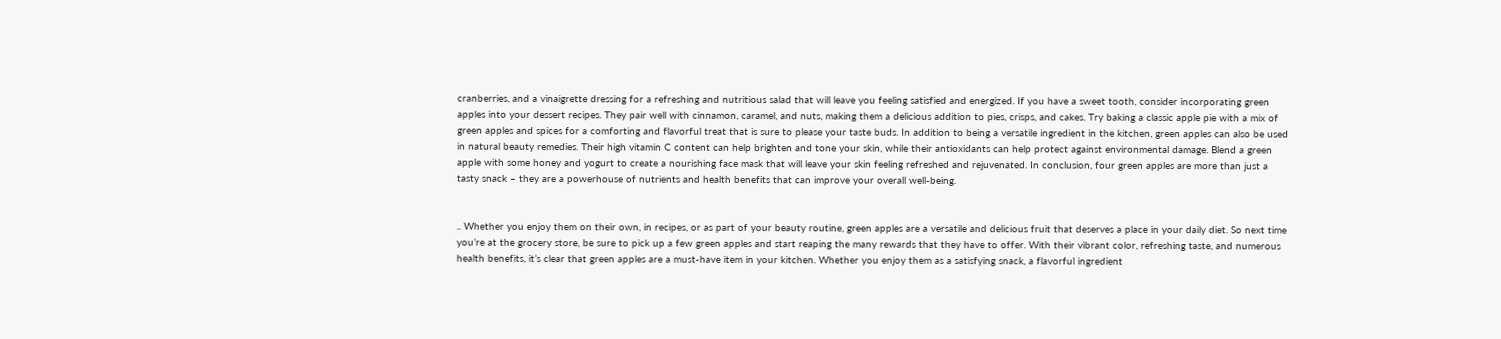cranberries, and a vinaigrette dressing for a refreshing and nutritious salad that will leave you feeling satisfied and energized. If you have a sweet tooth, consider incorporating green apples into your dessert recipes. They pair well with cinnamon, caramel, and nuts, making them a delicious addition to pies, crisps, and cakes. Try baking a classic apple pie with a mix of green apples and spices for a comforting and flavorful treat that is sure to please your taste buds. In addition to being a versatile ingredient in the kitchen, green apples can also be used in natural beauty remedies. Their high vitamin C content can help brighten and tone your skin, while their antioxidants can help protect against environmental damage. Blend a green apple with some honey and yogurt to create a nourishing face mask that will leave your skin feeling refreshed and rejuvenated. In conclusion, four green apples are more than just a tasty snack – they are a powerhouse of nutrients and health benefits that can improve your overall well-being.


.. Whether you enjoy them on their own, in recipes, or as part of your beauty routine, green apples are a versatile and delicious fruit that deserves a place in your daily diet. So next time you’re at the grocery store, be sure to pick up a few green apples and start reaping the many rewards that they have to offer. With their vibrant color, refreshing taste, and numerous health benefits, it’s clear that green apples are a must-have item in your kitchen. Whether you enjoy them as a satisfying snack, a flavorful ingredient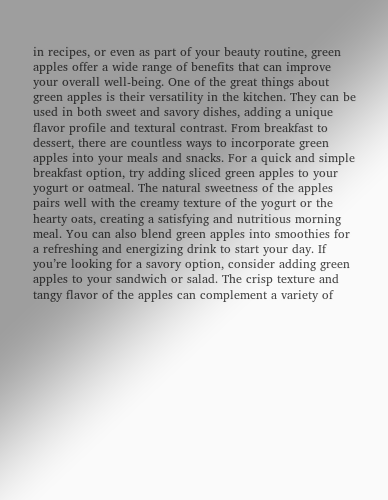in recipes, or even as part of your beauty routine, green apples offer a wide range of benefits that can improve your overall well-being. One of the great things about green apples is their versatility in the kitchen. They can be used in both sweet and savory dishes, adding a unique flavor profile and textural contrast. From breakfast to dessert, there are countless ways to incorporate green apples into your meals and snacks. For a quick and simple breakfast option, try adding sliced green apples to your yogurt or oatmeal. The natural sweetness of the apples pairs well with the creamy texture of the yogurt or the hearty oats, creating a satisfying and nutritious morning meal. You can also blend green apples into smoothies for a refreshing and energizing drink to start your day. If you’re looking for a savory option, consider adding green apples to your sandwich or salad. The crisp texture and tangy flavor of the apples can complement a variety of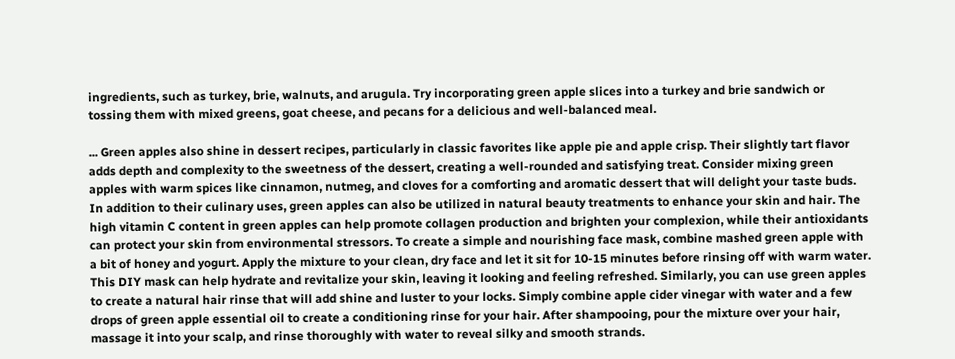ingredients, such as turkey, brie, walnuts, and arugula. Try incorporating green apple slices into a turkey and brie sandwich or tossing them with mixed greens, goat cheese, and pecans for a delicious and well-balanced meal.

... Green apples also shine in dessert recipes, particularly in classic favorites like apple pie and apple crisp. Their slightly tart flavor adds depth and complexity to the sweetness of the dessert, creating a well-rounded and satisfying treat. Consider mixing green apples with warm spices like cinnamon, nutmeg, and cloves for a comforting and aromatic dessert that will delight your taste buds. In addition to their culinary uses, green apples can also be utilized in natural beauty treatments to enhance your skin and hair. The high vitamin C content in green apples can help promote collagen production and brighten your complexion, while their antioxidants can protect your skin from environmental stressors. To create a simple and nourishing face mask, combine mashed green apple with a bit of honey and yogurt. Apply the mixture to your clean, dry face and let it sit for 10-15 minutes before rinsing off with warm water. This DIY mask can help hydrate and revitalize your skin, leaving it looking and feeling refreshed. Similarly, you can use green apples to create a natural hair rinse that will add shine and luster to your locks. Simply combine apple cider vinegar with water and a few drops of green apple essential oil to create a conditioning rinse for your hair. After shampooing, pour the mixture over your hair, massage it into your scalp, and rinse thoroughly with water to reveal silky and smooth strands.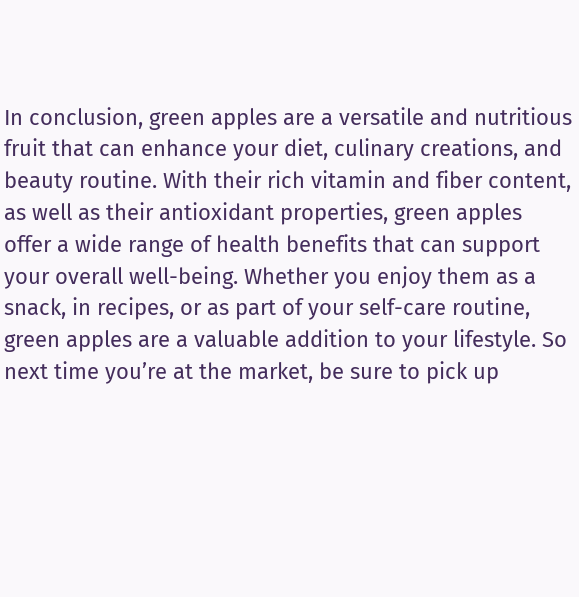In conclusion, green apples are a versatile and nutritious fruit that can enhance your diet, culinary creations, and beauty routine. With their rich vitamin and fiber content, as well as their antioxidant properties, green apples offer a wide range of health benefits that can support your overall well-being. Whether you enjoy them as a snack, in recipes, or as part of your self-care routine, green apples are a valuable addition to your lifestyle. So next time you’re at the market, be sure to pick up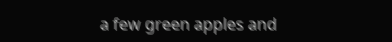a few green apples and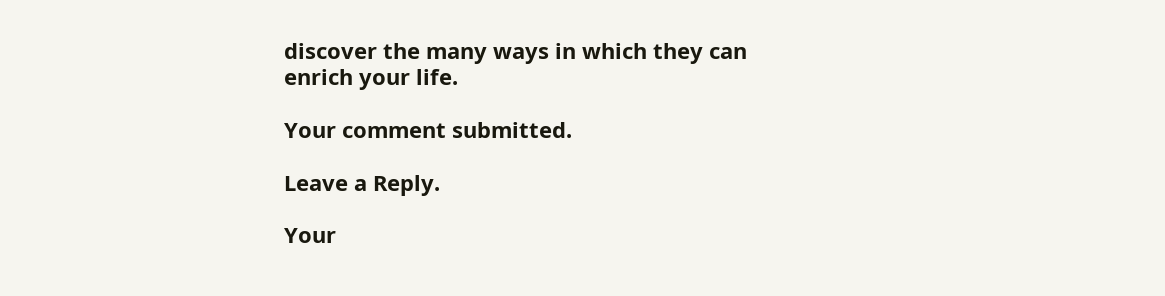discover the many ways in which they can enrich your life.

Your comment submitted.

Leave a Reply.

Your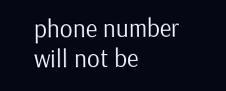phone number will not be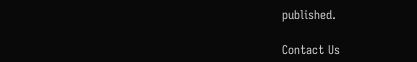published.

Contact Us